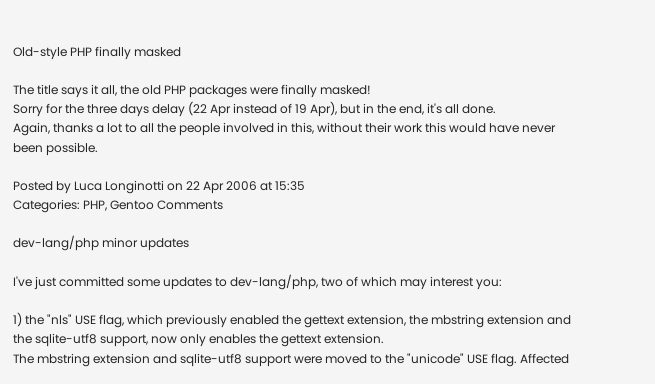Old-style PHP finally masked

The title says it all, the old PHP packages were finally masked!
Sorry for the three days delay (22 Apr instead of 19 Apr), but in the end, it's all done.
Again, thanks a lot to all the people involved in this, without their work this would have never been possible.

Posted by Luca Longinotti on 22 Apr 2006 at 15:35
Categories: PHP, Gentoo Comments

dev-lang/php minor updates

I've just committed some updates to dev-lang/php, two of which may interest you:

1) the "nls" USE flag, which previously enabled the gettext extension, the mbstring extension and the sqlite-utf8 support, now only enables the gettext extension.
The mbstring extension and sqlite-utf8 support were moved to the "unicode" USE flag. Affected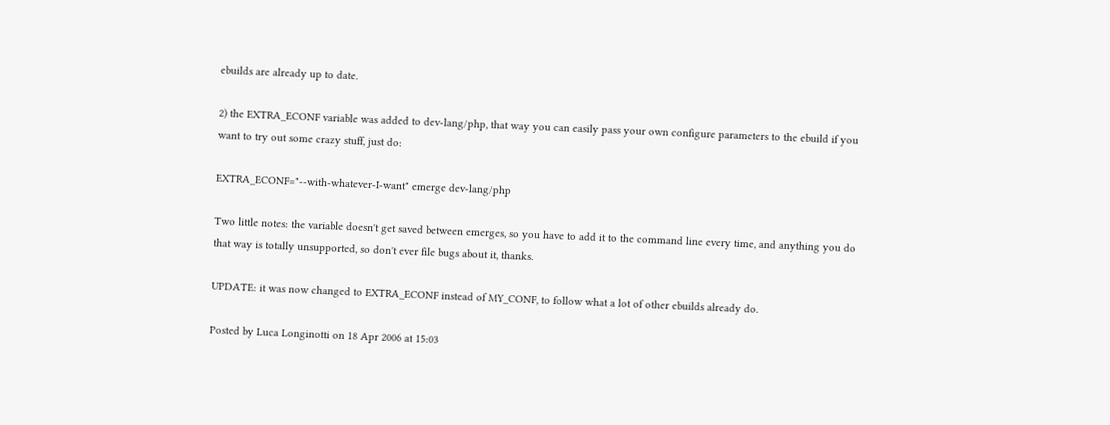ebuilds are already up to date.

2) the EXTRA_ECONF variable was added to dev-lang/php, that way you can easily pass your own configure parameters to the ebuild if you want to try out some crazy stuff, just do:

EXTRA_ECONF="--with-whatever-I-want" emerge dev-lang/php

Two little notes: the variable doesn't get saved between emerges, so you have to add it to the command line every time, and anything you do that way is totally unsupported, so don't ever file bugs about it, thanks.

UPDATE: it was now changed to EXTRA_ECONF instead of MY_CONF, to follow what a lot of other ebuilds already do.

Posted by Luca Longinotti on 18 Apr 2006 at 15:03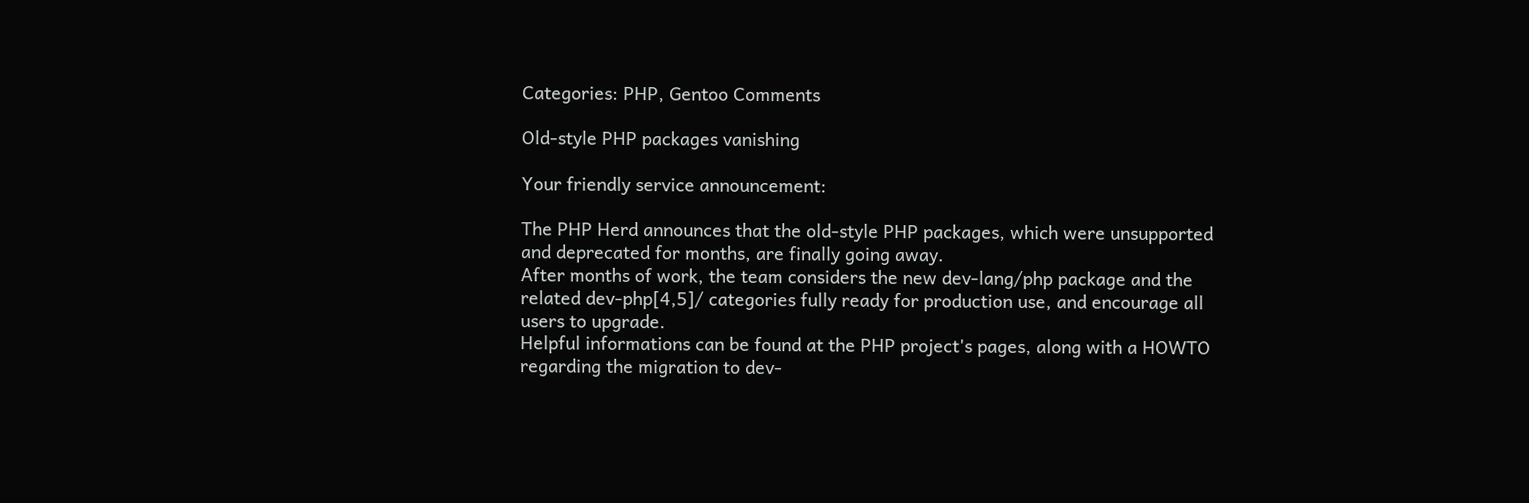Categories: PHP, Gentoo Comments

Old-style PHP packages vanishing

Your friendly service announcement:

The PHP Herd announces that the old-style PHP packages, which were unsupported and deprecated for months, are finally going away.
After months of work, the team considers the new dev-lang/php package and the related dev-php[4,5]/ categories fully ready for production use, and encourage all users to upgrade.
Helpful informations can be found at the PHP project's pages, along with a HOWTO regarding the migration to dev-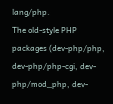lang/php.
The old-style PHP packages (dev-php/php, dev-php/php-cgi, dev-php/mod_php, dev-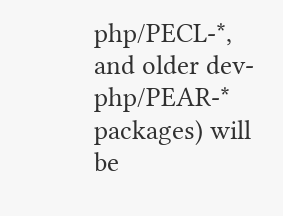php/PECL-*, and older dev-php/PEAR-* packages) will be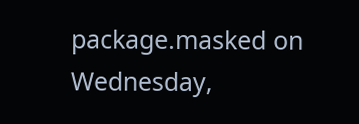package.masked on Wednesday,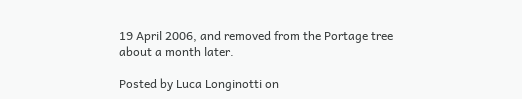19 April 2006, and removed from the Portage tree about a month later.

Posted by Luca Longinotti on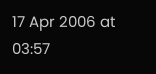17 Apr 2006 at 03:57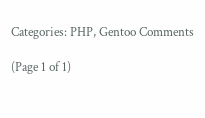Categories: PHP, Gentoo Comments

(Page 1 of 1)